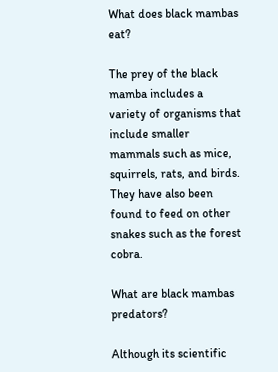What does black mambas eat?

The prey of the black mamba includes a variety of organisms that include smaller mammals such as mice, squirrels, rats, and birds. They have also been found to feed on other snakes such as the forest cobra.

What are black mambas predators?

Although its scientific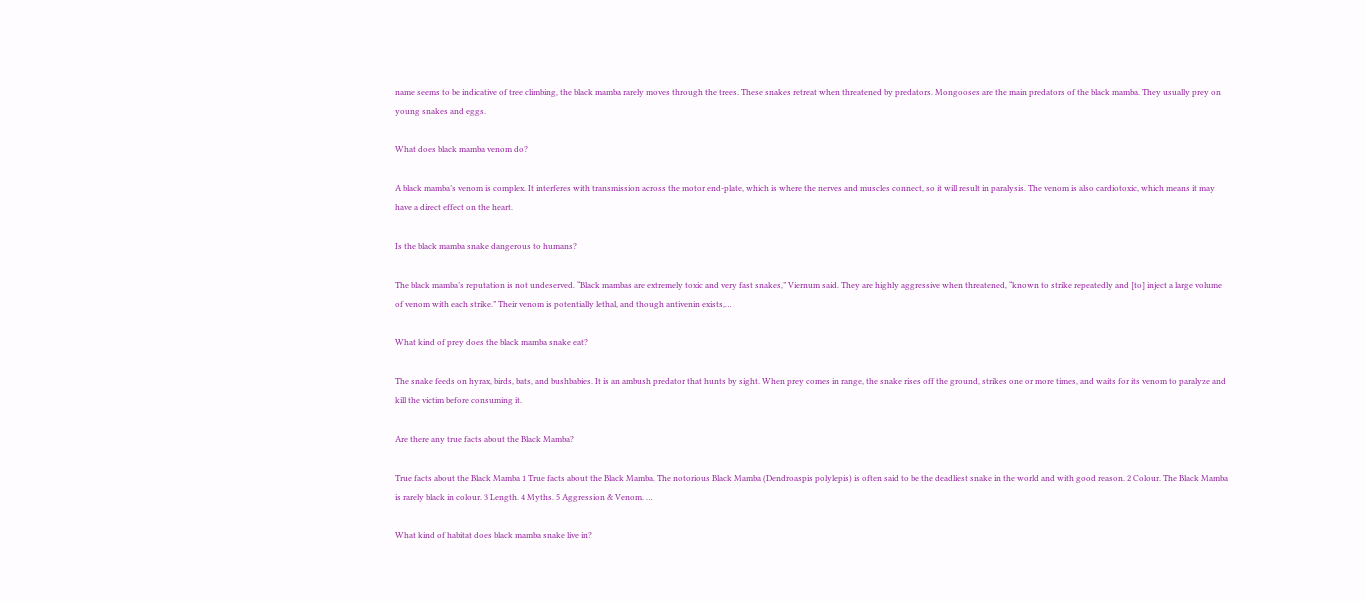name seems to be indicative of tree climbing, the black mamba rarely moves through the trees. These snakes retreat when threatened by predators. Mongooses are the main predators of the black mamba. They usually prey on young snakes and eggs.

What does black mamba venom do?

A black mamba’s venom is complex. It interferes with transmission across the motor end-plate, which is where the nerves and muscles connect, so it will result in paralysis. The venom is also cardiotoxic, which means it may have a direct effect on the heart.

Is the black mamba snake dangerous to humans?

The black mamba’s reputation is not undeserved. “Black mambas are extremely toxic and very fast snakes,” Viernum said. They are highly aggressive when threatened, “known to strike repeatedly and [to] inject a large volume of venom with each strike.” Their venom is potentially lethal, and though antivenin exists,…

What kind of prey does the black mamba snake eat?

The snake feeds on hyrax, birds, bats, and bushbabies. It is an ambush predator that hunts by sight. When prey comes in range, the snake rises off the ground, strikes one or more times, and waits for its venom to paralyze and kill the victim before consuming it.

Are there any true facts about the Black Mamba?

True facts about the Black Mamba 1 True facts about the Black Mamba. The notorious Black Mamba (Dendroaspis polylepis) is often said to be the deadliest snake in the world and with good reason. 2 Colour. The Black Mamba is rarely black in colour. 3 Length. 4 Myths. 5 Aggression & Venom. …

What kind of habitat does black mamba snake live in?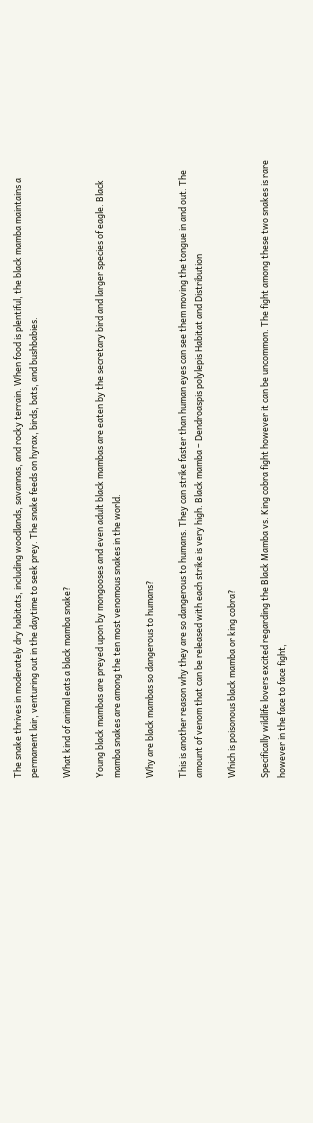The snake thrives in moderately dry habitats, including woodlands, savannas, and rocky terrain. When food is plentiful, the black mamba maintains a permanent lair, venturing out in the daytime to seek prey. The snake feeds on hyrax, birds, bats, and bushbabies.

What kind of animal eats a black mamba snake?

Young black mambas are preyed upon by mongooses and even adult black mambas are eaten by the secretary bird and larger species of eagle. Black mamba snakes are among the ten most venomous snakes in the world.

Why are black mambas so dangerous to humans?

This is another reason why they are so dangerous to humans. They can strike faster than human eyes can see them moving the tongue in and out. The amount of venom that can be released with each strike is very high. Black mamba – Dendroaspis polylepis Habitat and Distribution

Which is poisonous black mamba or king cobra?

Specifically wildlife lovers excited regarding the Black Mamba vs. King cobra fight however it can be uncommon. The fight among these two snakes is rare however in the face to face fight,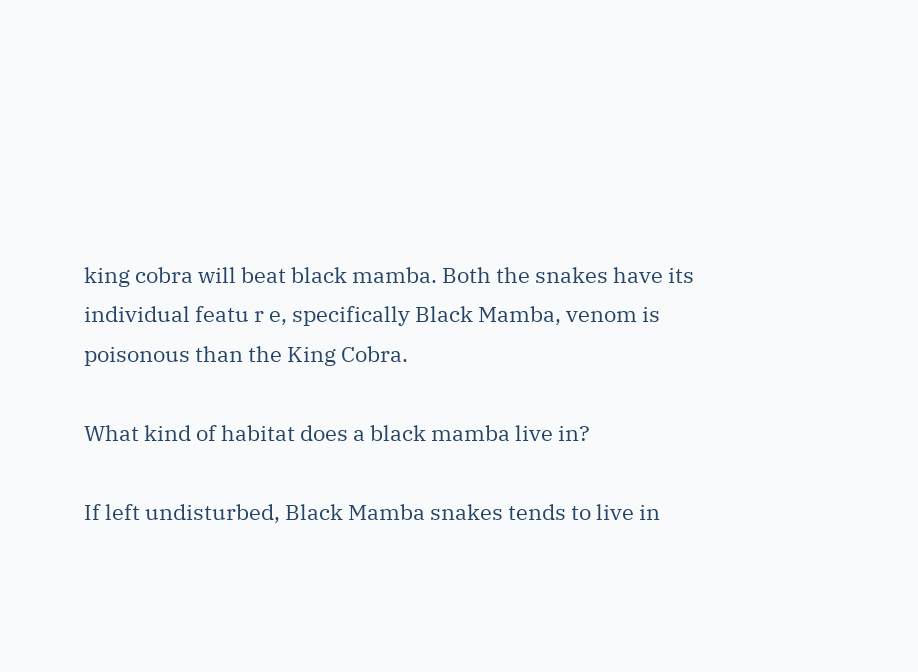king cobra will beat black mamba. Both the snakes have its individual featu r e, specifically Black Mamba, venom is poisonous than the King Cobra.

What kind of habitat does a black mamba live in?

If left undisturbed, Black Mamba snakes tends to live in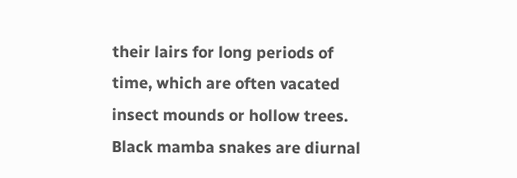their lairs for long periods of time, which are often vacated insect mounds or hollow trees. Black mamba snakes are diurnal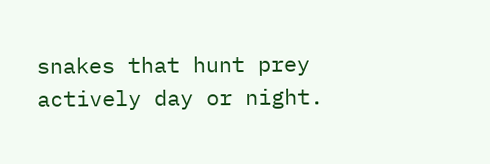snakes that hunt prey actively day or night.